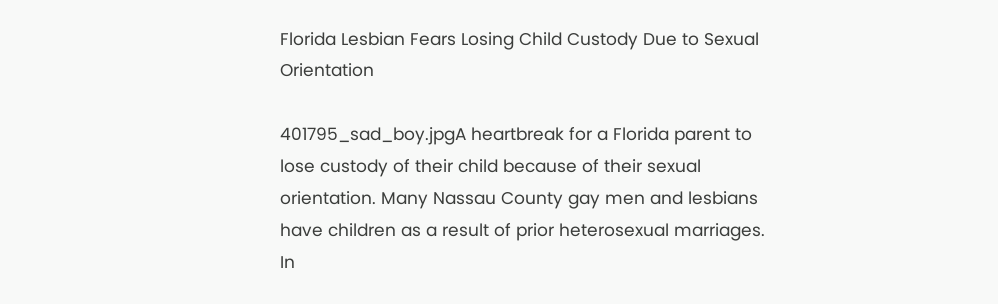Florida Lesbian Fears Losing Child Custody Due to Sexual Orientation

401795_sad_boy.jpgA heartbreak for a Florida parent to lose custody of their child because of their sexual orientation. Many Nassau County gay men and lesbians have children as a result of prior heterosexual marriages. In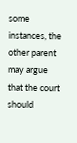some instances, the other parent may argue that the court should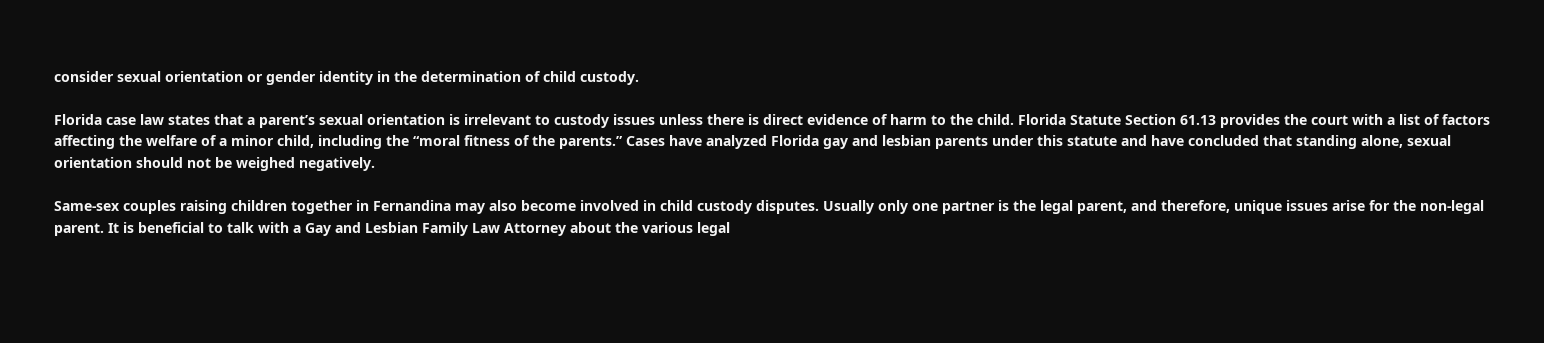consider sexual orientation or gender identity in the determination of child custody.

Florida case law states that a parent’s sexual orientation is irrelevant to custody issues unless there is direct evidence of harm to the child. Florida Statute Section 61.13 provides the court with a list of factors affecting the welfare of a minor child, including the “moral fitness of the parents.” Cases have analyzed Florida gay and lesbian parents under this statute and have concluded that standing alone, sexual orientation should not be weighed negatively.

Same-sex couples raising children together in Fernandina may also become involved in child custody disputes. Usually only one partner is the legal parent, and therefore, unique issues arise for the non-legal parent. It is beneficial to talk with a Gay and Lesbian Family Law Attorney about the various legal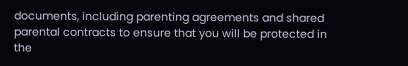documents, including parenting agreements and shared parental contracts to ensure that you will be protected in the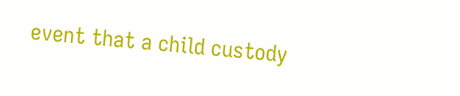event that a child custody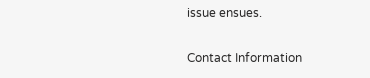issue ensues.

Contact Information